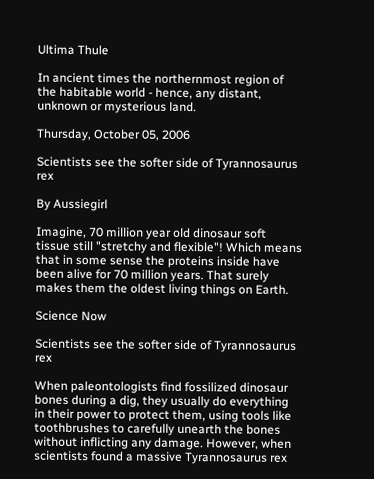Ultima Thule

In ancient times the northernmost region of the habitable world - hence, any distant, unknown or mysterious land.

Thursday, October 05, 2006

Scientists see the softer side of Tyrannosaurus rex

By Aussiegirl

Imagine, 70 million year old dinosaur soft tissue still "stretchy and flexible"! Which means that in some sense the proteins inside have been alive for 70 million years. That surely makes them the oldest living things on Earth.

Science Now

Scientists see the softer side of Tyrannosaurus rex

When paleontologists find fossilized dinosaur bones during a dig, they usually do everything in their power to protect them, using tools like toothbrushes to carefully unearth the bones without inflicting any damage. However, when scientists found a massive Tyrannosaurus rex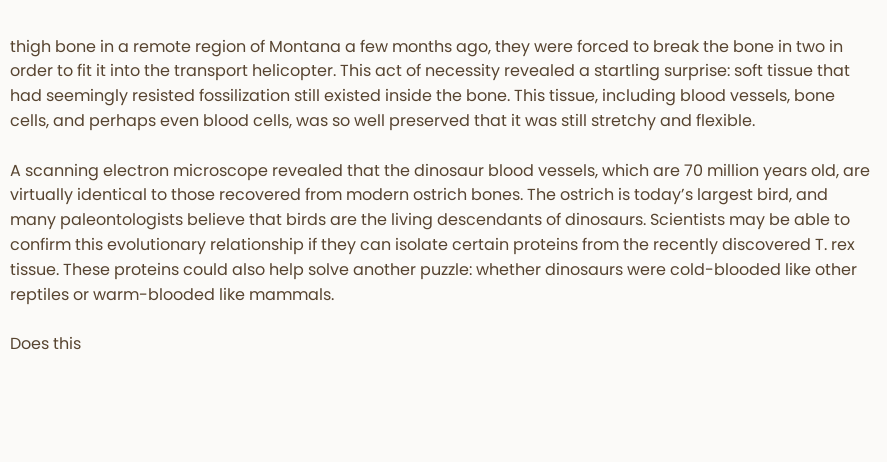thigh bone in a remote region of Montana a few months ago, they were forced to break the bone in two in order to fit it into the transport helicopter. This act of necessity revealed a startling surprise: soft tissue that had seemingly resisted fossilization still existed inside the bone. This tissue, including blood vessels, bone cells, and perhaps even blood cells, was so well preserved that it was still stretchy and flexible.

A scanning electron microscope revealed that the dinosaur blood vessels, which are 70 million years old, are virtually identical to those recovered from modern ostrich bones. The ostrich is today’s largest bird, and many paleontologists believe that birds are the living descendants of dinosaurs. Scientists may be able to confirm this evolutionary relationship if they can isolate certain proteins from the recently discovered T. rex tissue. These proteins could also help solve another puzzle: whether dinosaurs were cold-blooded like other reptiles or warm-blooded like mammals.

Does this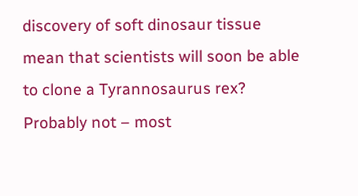discovery of soft dinosaur tissue mean that scientists will soon be able to clone a Tyrannosaurus rex? Probably not – most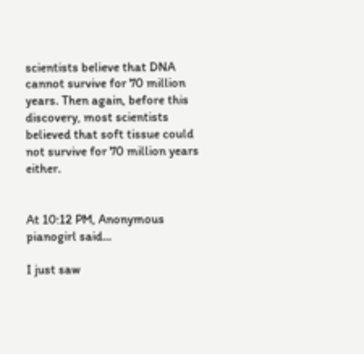scientists believe that DNA cannot survive for 70 million years. Then again, before this discovery, most scientists believed that soft tissue could not survive for 70 million years either.


At 10:12 PM, Anonymous pianogirl said...

I just saw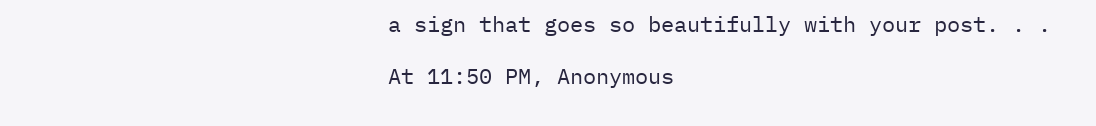a sign that goes so beautifully with your post. . .

At 11:50 PM, Anonymous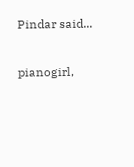Pindar said...

pianogirl,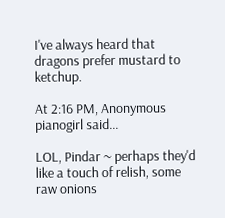I've always heard that dragons prefer mustard to ketchup.

At 2:16 PM, Anonymous pianogirl said...

LOL, Pindar ~ perhaps they'd like a touch of relish, some raw onions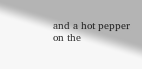and a hot pepper on the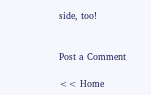side, too!


Post a Comment

<< Home